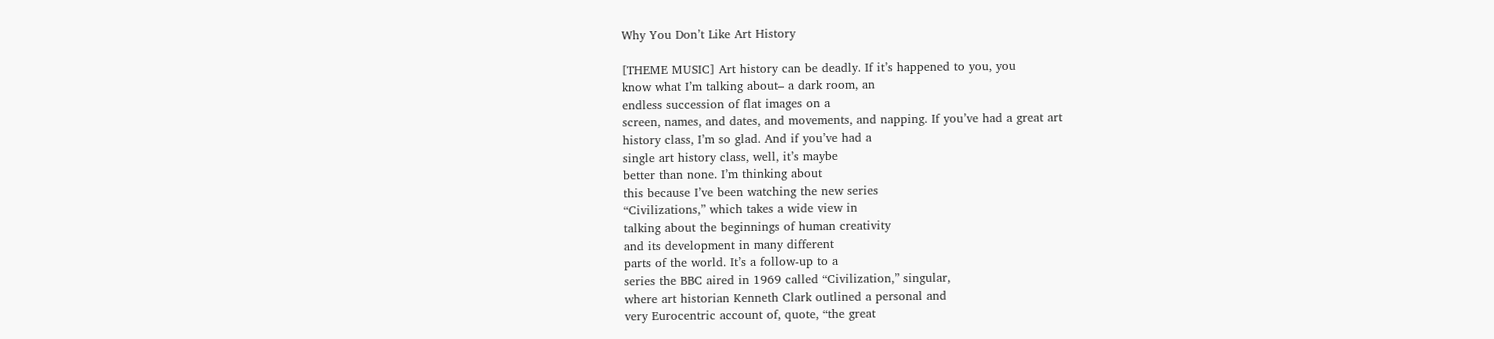Why You Don’t Like Art History

[THEME MUSIC] Art history can be deadly. If it’s happened to you, you
know what I’m talking about– a dark room, an
endless succession of flat images on a
screen, names, and dates, and movements, and napping. If you’ve had a great art
history class, I’m so glad. And if you’ve had a
single art history class, well, it’s maybe
better than none. I’m thinking about
this because I’ve been watching the new series
“Civilizations,” which takes a wide view in
talking about the beginnings of human creativity
and its development in many different
parts of the world. It’s a follow-up to a
series the BBC aired in 1969 called “Civilization,” singular,
where art historian Kenneth Clark outlined a personal and
very Eurocentric account of, quote, “the great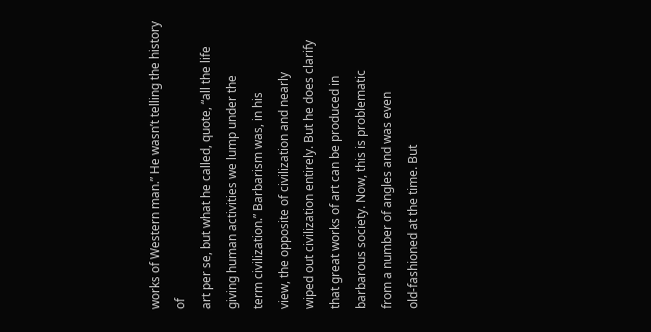works of Western man.” He wasn’t telling the history of
art per se, but what he called, quote, “all the life
giving human activities we lump under the
term civilization.” Barbarism was, in his
view, the opposite of civilization and nearly
wiped out civilization entirely. But he does clarify
that great works of art can be produced in
barbarous society. Now, this is problematic
from a number of angles and was even
old-fashioned at the time. But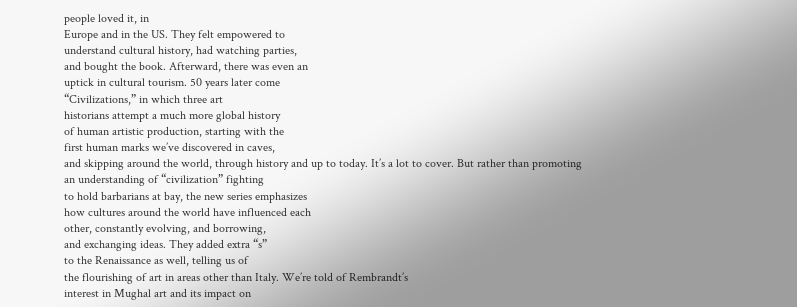people loved it, in
Europe and in the US. They felt empowered to
understand cultural history, had watching parties,
and bought the book. Afterward, there was even an
uptick in cultural tourism. 50 years later come
“Civilizations,” in which three art
historians attempt a much more global history
of human artistic production, starting with the
first human marks we’ve discovered in caves,
and skipping around the world, through history and up to today. It’s a lot to cover. But rather than promoting
an understanding of “civilization” fighting
to hold barbarians at bay, the new series emphasizes
how cultures around the world have influenced each
other, constantly evolving, and borrowing,
and exchanging ideas. They added extra “s”
to the Renaissance as well, telling us of
the flourishing of art in areas other than Italy. We’re told of Rembrandt’s
interest in Mughal art and its impact on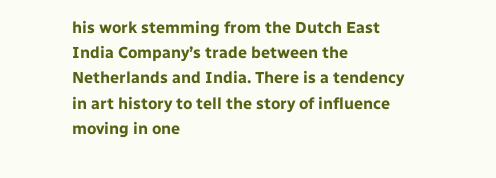his work stemming from the Dutch East
India Company’s trade between the
Netherlands and India. There is a tendency
in art history to tell the story of influence
moving in one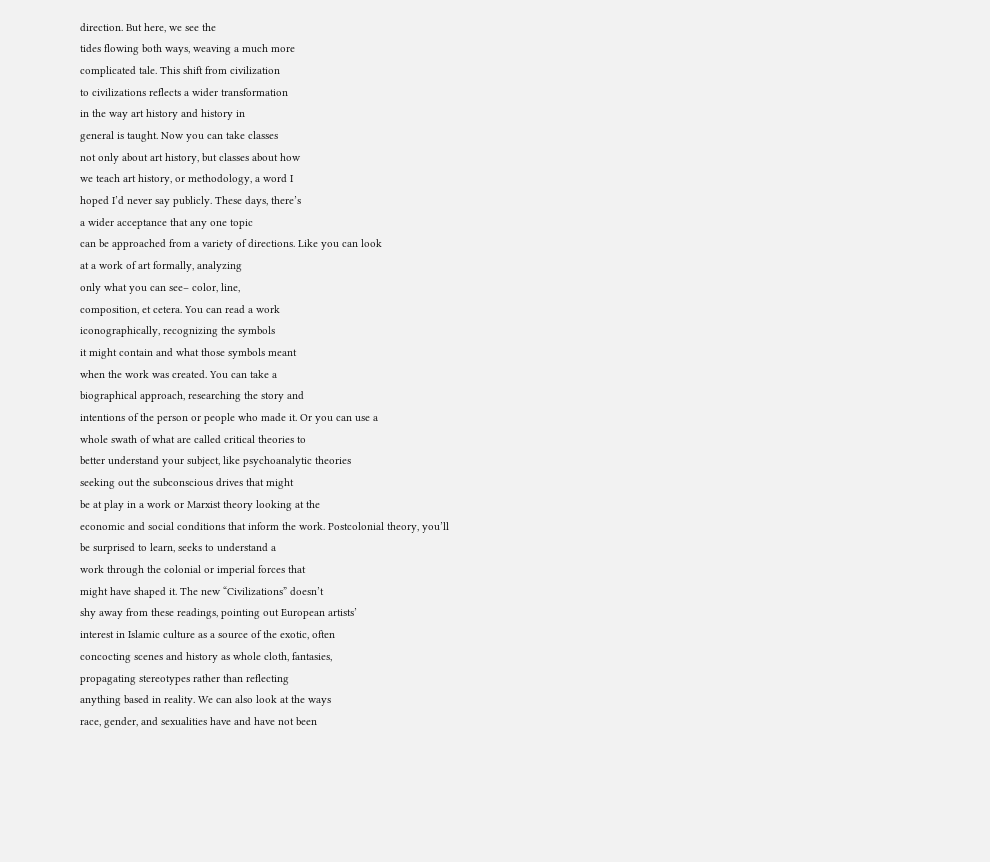direction. But here, we see the
tides flowing both ways, weaving a much more
complicated tale. This shift from civilization
to civilizations reflects a wider transformation
in the way art history and history in
general is taught. Now you can take classes
not only about art history, but classes about how
we teach art history, or methodology, a word I
hoped I’d never say publicly. These days, there’s
a wider acceptance that any one topic
can be approached from a variety of directions. Like you can look
at a work of art formally, analyzing
only what you can see– color, line,
composition, et cetera. You can read a work
iconographically, recognizing the symbols
it might contain and what those symbols meant
when the work was created. You can take a
biographical approach, researching the story and
intentions of the person or people who made it. Or you can use a
whole swath of what are called critical theories to
better understand your subject, like psychoanalytic theories
seeking out the subconscious drives that might
be at play in a work or Marxist theory looking at the
economic and social conditions that inform the work. Postcolonial theory, you’ll
be surprised to learn, seeks to understand a
work through the colonial or imperial forces that
might have shaped it. The new “Civilizations” doesn’t
shy away from these readings, pointing out European artists’
interest in Islamic culture as a source of the exotic, often
concocting scenes and history as whole cloth, fantasies,
propagating stereotypes rather than reflecting
anything based in reality. We can also look at the ways
race, gender, and sexualities have and have not been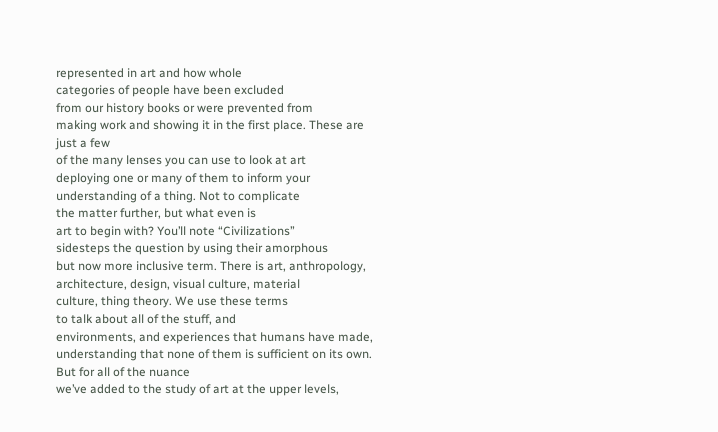represented in art and how whole
categories of people have been excluded
from our history books or were prevented from
making work and showing it in the first place. These are just a few
of the many lenses you can use to look at art
deploying one or many of them to inform your
understanding of a thing. Not to complicate
the matter further, but what even is
art to begin with? You’ll note “Civilizations”
sidesteps the question by using their amorphous
but now more inclusive term. There is art, anthropology,
architecture, design, visual culture, material
culture, thing theory. We use these terms
to talk about all of the stuff, and
environments, and experiences that humans have made,
understanding that none of them is sufficient on its own. But for all of the nuance
we’ve added to the study of art at the upper levels,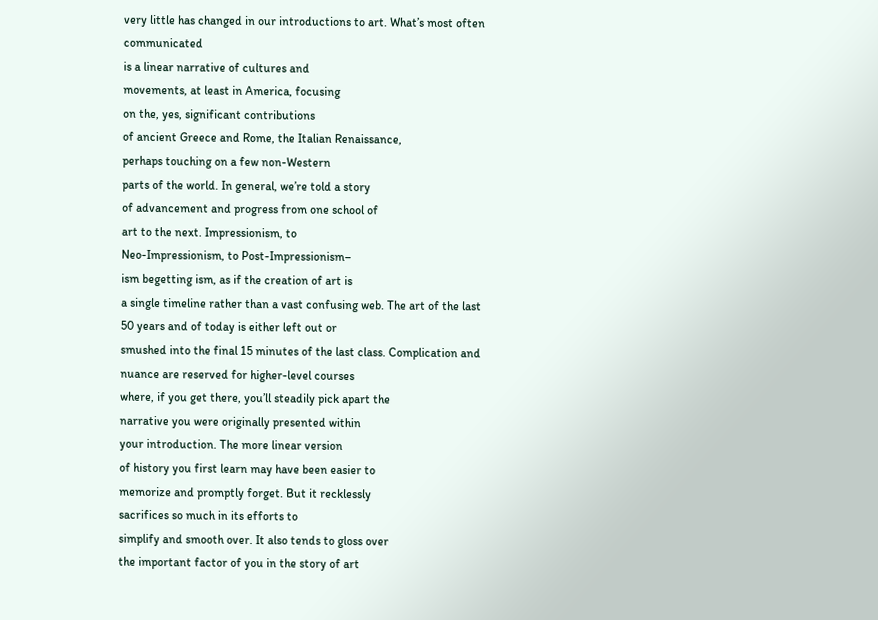very little has changed in our introductions to art. What’s most often communicated
is a linear narrative of cultures and
movements, at least in America, focusing
on the, yes, significant contributions
of ancient Greece and Rome, the Italian Renaissance,
perhaps touching on a few non-Western
parts of the world. In general, we’re told a story
of advancement and progress from one school of
art to the next. Impressionism, to
Neo-Impressionism, to Post-Impressionism–
ism begetting ism, as if the creation of art is
a single timeline rather than a vast confusing web. The art of the last
50 years and of today is either left out or
smushed into the final 15 minutes of the last class. Complication and
nuance are reserved for higher-level courses
where, if you get there, you’ll steadily pick apart the
narrative you were originally presented within
your introduction. The more linear version
of history you first learn may have been easier to
memorize and promptly forget. But it recklessly
sacrifices so much in its efforts to
simplify and smooth over. It also tends to gloss over
the important factor of you in the story of art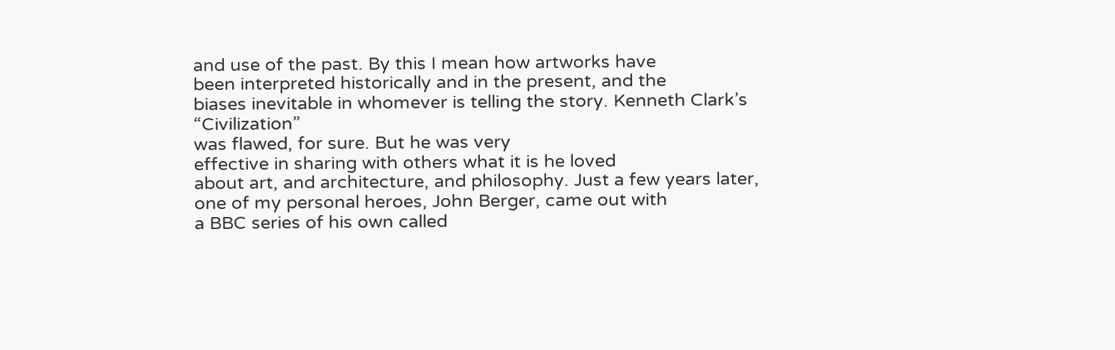and use of the past. By this I mean how artworks have
been interpreted historically and in the present, and the
biases inevitable in whomever is telling the story. Kenneth Clark’s “Civilization”
was flawed, for sure. But he was very
effective in sharing with others what it is he loved
about art, and architecture, and philosophy. Just a few years later,
one of my personal heroes, John Berger, came out with
a BBC series of his own called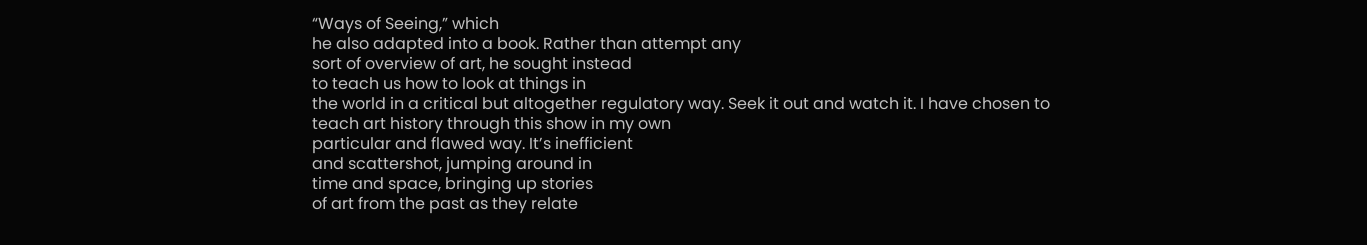“Ways of Seeing,” which
he also adapted into a book. Rather than attempt any
sort of overview of art, he sought instead
to teach us how to look at things in
the world in a critical but altogether regulatory way. Seek it out and watch it. I have chosen to
teach art history through this show in my own
particular and flawed way. It’s inefficient
and scattershot, jumping around in
time and space, bringing up stories
of art from the past as they relate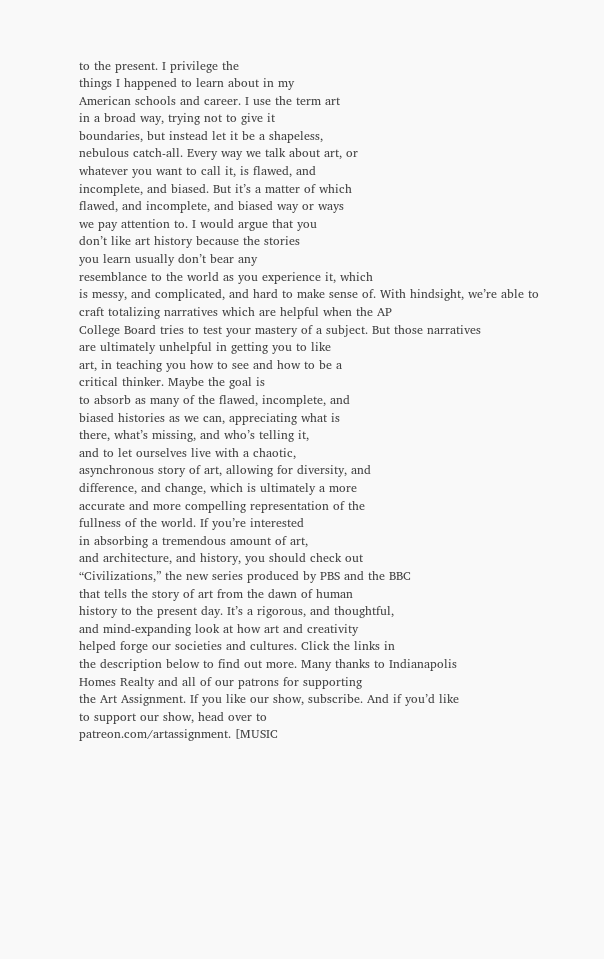to the present. I privilege the
things I happened to learn about in my
American schools and career. I use the term art
in a broad way, trying not to give it
boundaries, but instead let it be a shapeless,
nebulous catch-all. Every way we talk about art, or
whatever you want to call it, is flawed, and
incomplete, and biased. But it’s a matter of which
flawed, and incomplete, and biased way or ways
we pay attention to. I would argue that you
don’t like art history because the stories
you learn usually don’t bear any
resemblance to the world as you experience it, which
is messy, and complicated, and hard to make sense of. With hindsight, we’re able to
craft totalizing narratives which are helpful when the AP
College Board tries to test your mastery of a subject. But those narratives
are ultimately unhelpful in getting you to like
art, in teaching you how to see and how to be a
critical thinker. Maybe the goal is
to absorb as many of the flawed, incomplete, and
biased histories as we can, appreciating what is
there, what’s missing, and who’s telling it,
and to let ourselves live with a chaotic,
asynchronous story of art, allowing for diversity, and
difference, and change, which is ultimately a more
accurate and more compelling representation of the
fullness of the world. If you’re interested
in absorbing a tremendous amount of art,
and architecture, and history, you should check out
“Civilizations,” the new series produced by PBS and the BBC
that tells the story of art from the dawn of human
history to the present day. It’s a rigorous, and thoughtful,
and mind-expanding look at how art and creativity
helped forge our societies and cultures. Click the links in
the description below to find out more. Many thanks to Indianapolis
Homes Realty and all of our patrons for supporting
the Art Assignment. If you like our show, subscribe. And if you’d like
to support our show, head over to
patreon.com/artassignment. [MUSIC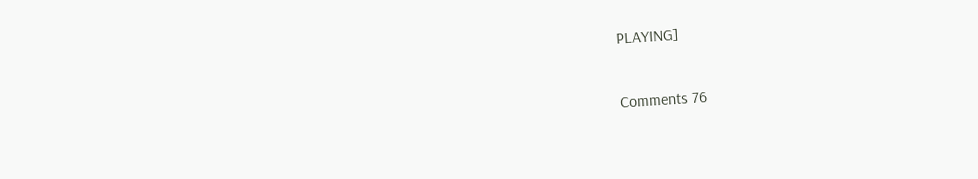PLAYING]

Comments 76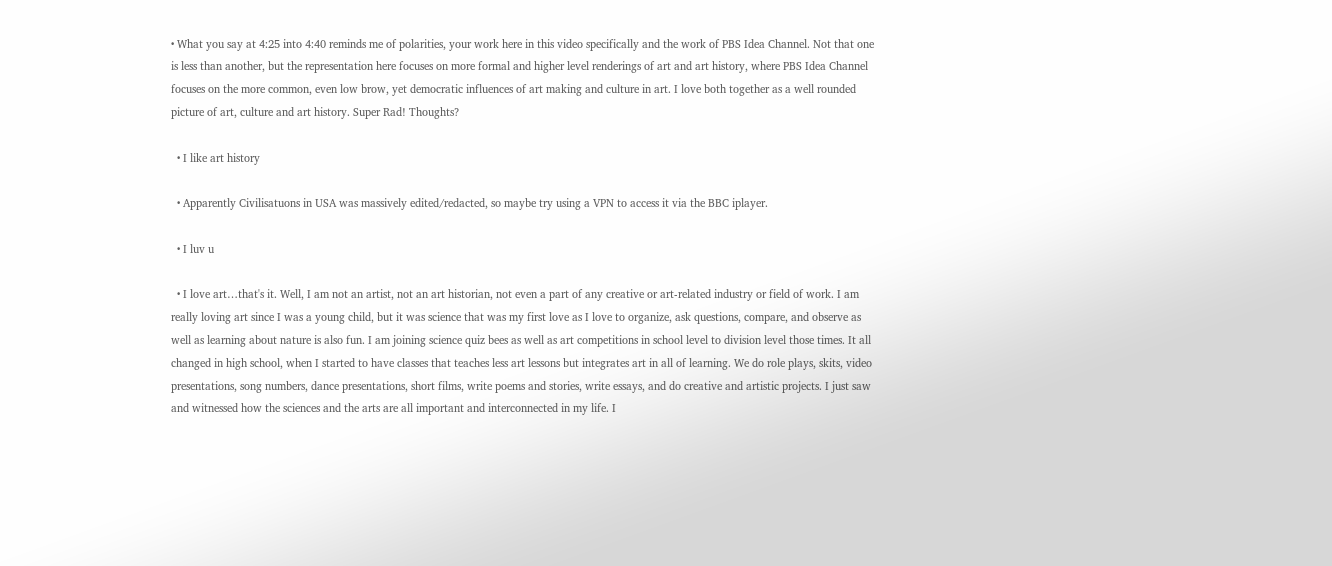• What you say at 4:25 into 4:40 reminds me of polarities, your work here in this video specifically and the work of PBS Idea Channel. Not that one is less than another, but the representation here focuses on more formal and higher level renderings of art and art history, where PBS Idea Channel focuses on the more common, even low brow, yet democratic influences of art making and culture in art. I love both together as a well rounded picture of art, culture and art history. Super Rad! Thoughts?

  • I like art history

  • Apparently Civilisatuons in USA was massively edited/redacted, so maybe try using a VPN to access it via the BBC iplayer.

  • I luv u

  • I love art…that's it. Well, I am not an artist, not an art historian, not even a part of any creative or art-related industry or field of work. I am really loving art since I was a young child, but it was science that was my first love as I love to organize, ask questions, compare, and observe as well as learning about nature is also fun. I am joining science quiz bees as well as art competitions in school level to division level those times. It all changed in high school, when I started to have classes that teaches less art lessons but integrates art in all of learning. We do role plays, skits, video presentations, song numbers, dance presentations, short films, write poems and stories, write essays, and do creative and artistic projects. I just saw and witnessed how the sciences and the arts are all important and interconnected in my life. I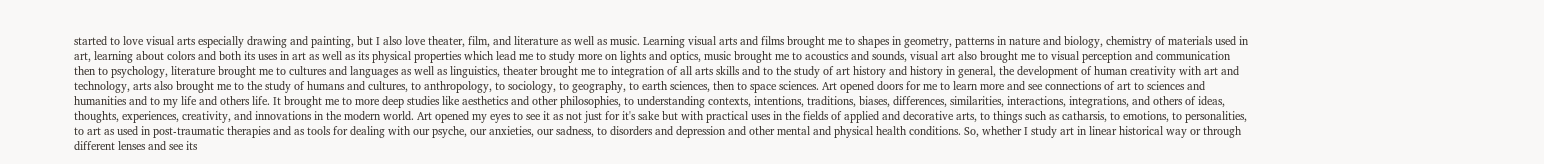started to love visual arts especially drawing and painting, but I also love theater, film, and literature as well as music. Learning visual arts and films brought me to shapes in geometry, patterns in nature and biology, chemistry of materials used in art, learning about colors and both its uses in art as well as its physical properties which lead me to study more on lights and optics, music brought me to acoustics and sounds, visual art also brought me to visual perception and communication then to psychology, literature brought me to cultures and languages as well as linguistics, theater brought me to integration of all arts skills and to the study of art history and history in general, the development of human creativity with art and technology, arts also brought me to the study of humans and cultures, to anthropology, to sociology, to geography, to earth sciences, then to space sciences. Art opened doors for me to learn more and see connections of art to sciences and humanities and to my life and others life. It brought me to more deep studies like aesthetics and other philosophies, to understanding contexts, intentions, traditions, biases, differences, similarities, interactions, integrations, and others of ideas, thoughts, experiences, creativity, and innovations in the modern world. Art opened my eyes to see it as not just for it's sake but with practical uses in the fields of applied and decorative arts, to things such as catharsis, to emotions, to personalities, to art as used in post-traumatic therapies and as tools for dealing with our psyche, our anxieties, our sadness, to disorders and depression and other mental and physical health conditions. So, whether I study art in linear historical way or through different lenses and see its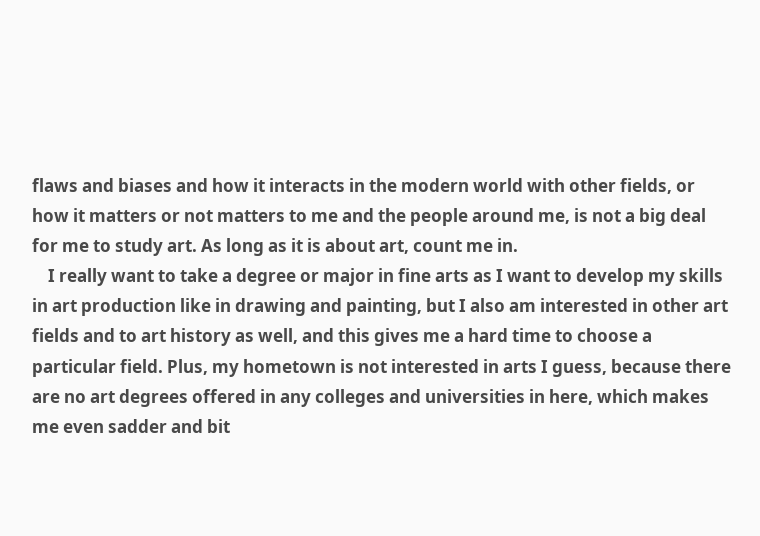flaws and biases and how it interacts in the modern world with other fields, or how it matters or not matters to me and the people around me, is not a big deal for me to study art. As long as it is about art, count me in.
    I really want to take a degree or major in fine arts as I want to develop my skills in art production like in drawing and painting, but I also am interested in other art fields and to art history as well, and this gives me a hard time to choose a particular field. Plus, my hometown is not interested in arts I guess, because there are no art degrees offered in any colleges and universities in here, which makes me even sadder and bit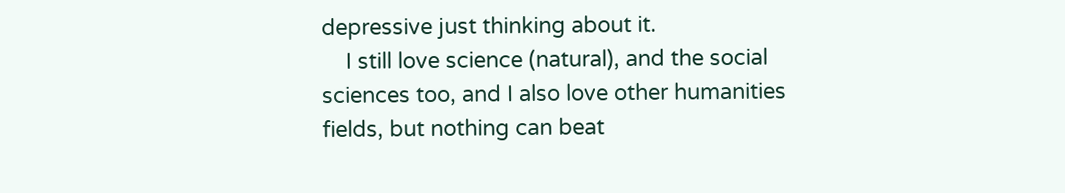depressive just thinking about it.
    I still love science (natural), and the social sciences too, and I also love other humanities fields, but nothing can beat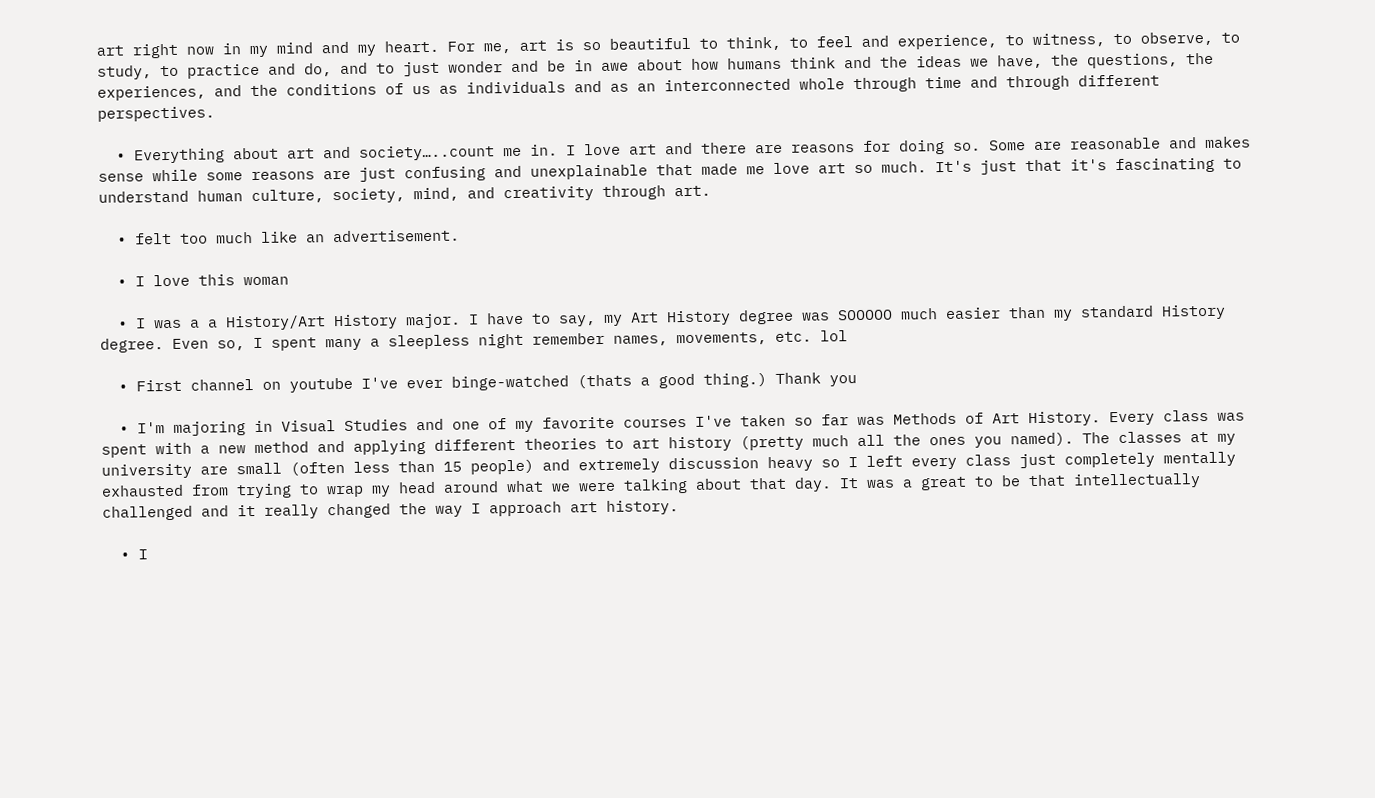art right now in my mind and my heart. For me, art is so beautiful to think, to feel and experience, to witness, to observe, to study, to practice and do, and to just wonder and be in awe about how humans think and the ideas we have, the questions, the experiences, and the conditions of us as individuals and as an interconnected whole through time and through different perspectives.

  • Everything about art and society…..count me in. I love art and there are reasons for doing so. Some are reasonable and makes sense while some reasons are just confusing and unexplainable that made me love art so much. It's just that it's fascinating to understand human culture, society, mind, and creativity through art.

  • felt too much like an advertisement.

  • I love this woman

  • I was a a History/Art History major. I have to say, my Art History degree was SOOOOO much easier than my standard History degree. Even so, I spent many a sleepless night remember names, movements, etc. lol

  • First channel on youtube I've ever binge-watched (thats a good thing.) Thank you

  • I'm majoring in Visual Studies and one of my favorite courses I've taken so far was Methods of Art History. Every class was spent with a new method and applying different theories to art history (pretty much all the ones you named). The classes at my university are small (often less than 15 people) and extremely discussion heavy so I left every class just completely mentally exhausted from trying to wrap my head around what we were talking about that day. It was a great to be that intellectually challenged and it really changed the way I approach art history.

  • I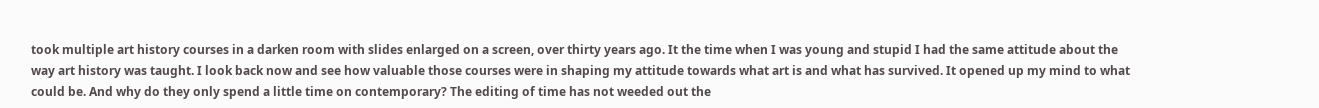took multiple art history courses in a darken room with slides enlarged on a screen, over thirty years ago. It the time when I was young and stupid I had the same attitude about the way art history was taught. I look back now and see how valuable those courses were in shaping my attitude towards what art is and what has survived. It opened up my mind to what could be. And why do they only spend a little time on contemporary? The editing of time has not weeded out the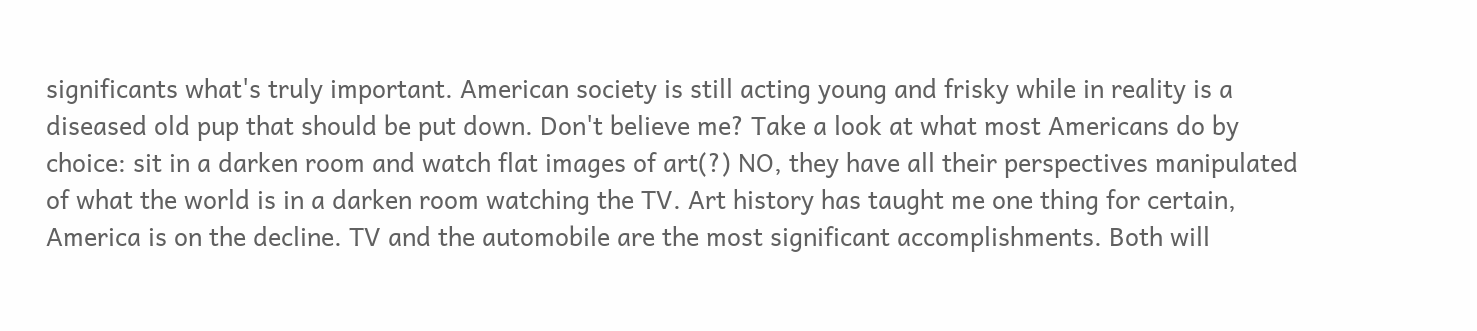significants what's truly important. American society is still acting young and frisky while in reality is a diseased old pup that should be put down. Don't believe me? Take a look at what most Americans do by choice: sit in a darken room and watch flat images of art(?) NO, they have all their perspectives manipulated of what the world is in a darken room watching the TV. Art history has taught me one thing for certain, America is on the decline. TV and the automobile are the most significant accomplishments. Both will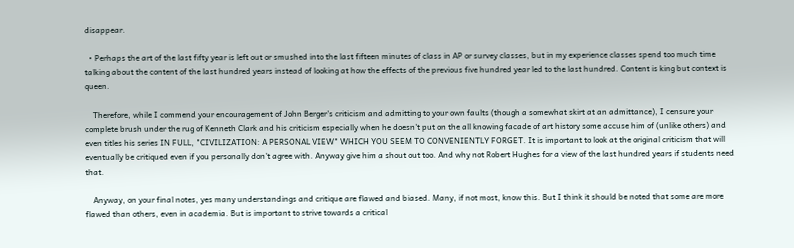disappear.

  • Perhaps the art of the last fifty year is left out or smushed into the last fifteen minutes of class in AP or survey classes, but in my experience classes spend too much time talking about the content of the last hundred years instead of looking at how the effects of the previous five hundred year led to the last hundred. Content is king but context is queen.

    Therefore, while I commend your encouragement of John Berger's criticism and admitting to your own faults (though a somewhat skirt at an admittance), I censure your complete brush under the rug of Kenneth Clark and his criticism especially when he doesn't put on the all knowing facade of art history some accuse him of (unlike others) and even titles his series IN FULL, "CIVILIZATION: A PERSONAL VIEW" WHICH YOU SEEM TO CONVENIENTLY FORGET. It is important to look at the original criticism that will eventually be critiqued even if you personally don't agree with. Anyway give him a shout out too. And why not Robert Hughes for a view of the last hundred years if students need that.

    Anyway, on your final notes, yes many understandings and critique are flawed and biased. Many, if not most, know this. But I think it should be noted that some are more flawed than others, even in academia. But is important to strive towards a critical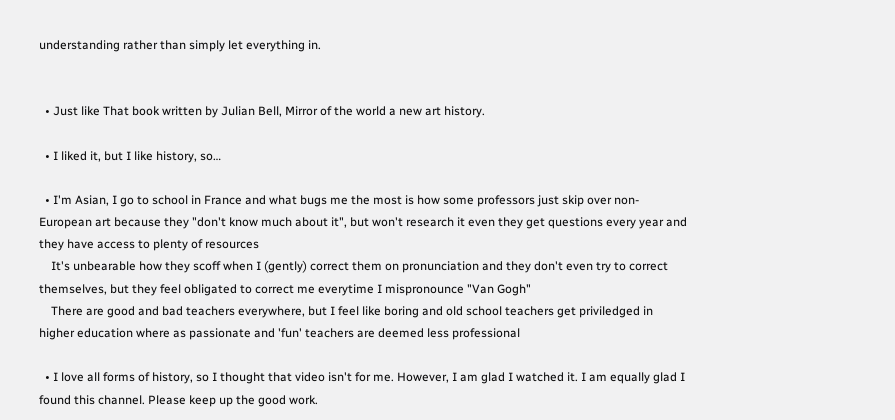understanding rather than simply let everything in.


  • Just like That book written by Julian Bell, Mirror of the world a new art history.

  • I liked it, but I like history, so…

  • I'm Asian, I go to school in France and what bugs me the most is how some professors just skip over non-European art because they "don't know much about it", but won't research it even they get questions every year and they have access to plenty of resources
    It's unbearable how they scoff when I (gently) correct them on pronunciation and they don't even try to correct themselves, but they feel obligated to correct me everytime I mispronounce "Van Gogh"
    There are good and bad teachers everywhere, but I feel like boring and old school teachers get priviledged in higher education where as passionate and 'fun' teachers are deemed less professional

  • I love all forms of history, so I thought that video isn't for me. However, I am glad I watched it. I am equally glad I found this channel. Please keep up the good work.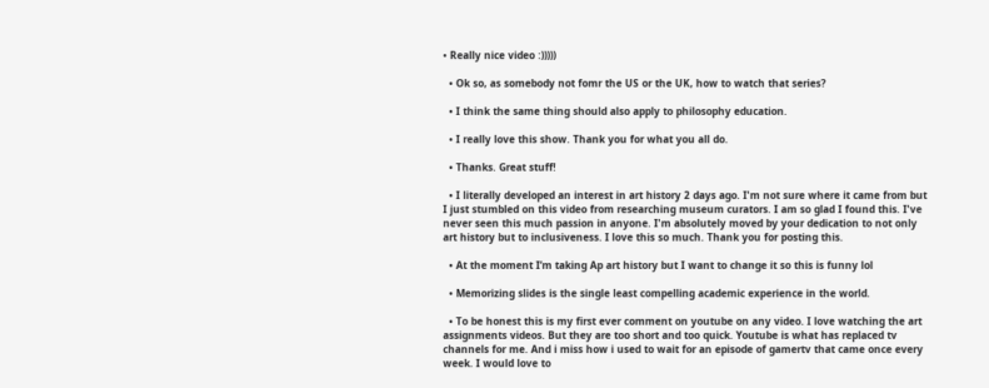• Really nice video :)))))

  • Ok so, as somebody not fomr the US or the UK, how to watch that series?

  • I think the same thing should also apply to philosophy education.

  • I really love this show. Thank you for what you all do.

  • Thanks. Great stuff!

  • I literally developed an interest in art history 2 days ago. I'm not sure where it came from but I just stumbled on this video from researching museum curators. I am so glad I found this. I've never seen this much passion in anyone. I'm absolutely moved by your dedication to not only art history but to inclusiveness. I love this so much. Thank you for posting this.

  • At the moment I’m taking Ap art history but I want to change it so this is funny lol

  • Memorizing slides is the single least compelling academic experience in the world.

  • To be honest this is my first ever comment on youtube on any video. I love watching the art assignments videos. But they are too short and too quick. Youtube is what has replaced tv channels for me. And i miss how i used to wait for an episode of gamertv that came once every week. I would love to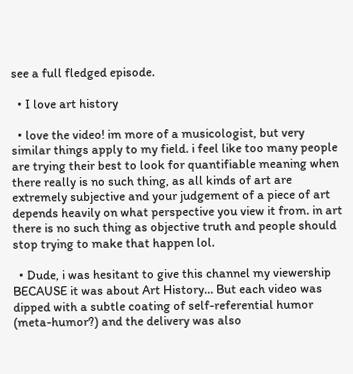see a full fledged episode.

  • I love art history

  • love the video! im more of a musicologist, but very similar things apply to my field. i feel like too many people are trying their best to look for quantifiable meaning when there really is no such thing, as all kinds of art are extremely subjective and your judgement of a piece of art depends heavily on what perspective you view it from. in art there is no such thing as objective truth and people should stop trying to make that happen lol.

  • Dude, i was hesitant to give this channel my viewership BECAUSE it was about Art History… But each video was dipped with a subtle coating of self-referential humor (meta-humor?) and the delivery was also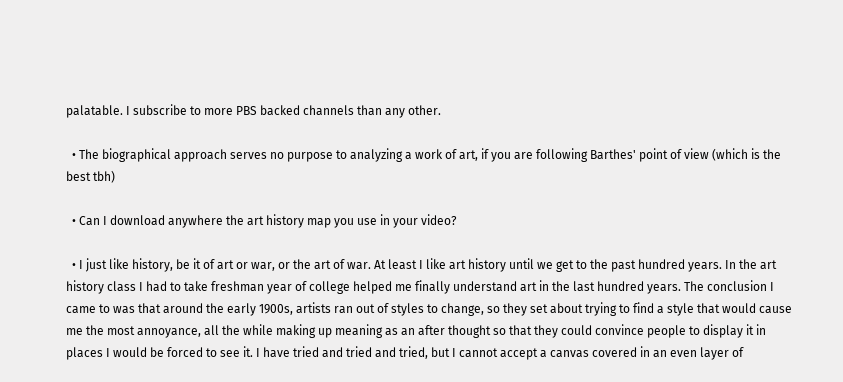palatable. I subscribe to more PBS backed channels than any other.

  • The biographical approach serves no purpose to analyzing a work of art, if you are following Barthes' point of view (which is the best tbh)

  • Can I download anywhere the art history map you use in your video?

  • I just like history, be it of art or war, or the art of war. At least I like art history until we get to the past hundred years. In the art history class I had to take freshman year of college helped me finally understand art in the last hundred years. The conclusion I came to was that around the early 1900s, artists ran out of styles to change, so they set about trying to find a style that would cause me the most annoyance, all the while making up meaning as an after thought so that they could convince people to display it in places I would be forced to see it. I have tried and tried and tried, but I cannot accept a canvas covered in an even layer of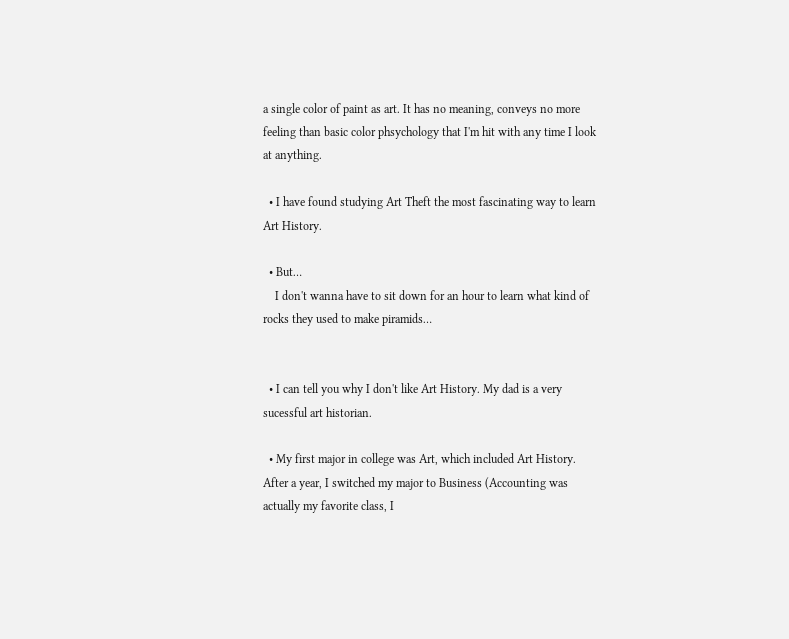a single color of paint as art. It has no meaning, conveys no more feeling than basic color phsychology that I'm hit with any time I look at anything.

  • I have found studying Art Theft the most fascinating way to learn Art History.

  • But…
    I don't wanna have to sit down for an hour to learn what kind of rocks they used to make piramids…


  • I can tell you why I don't like Art History. My dad is a very sucessful art historian.

  • My first major in college was Art, which included Art History. After a year, I switched my major to Business (Accounting was actually my favorite class, I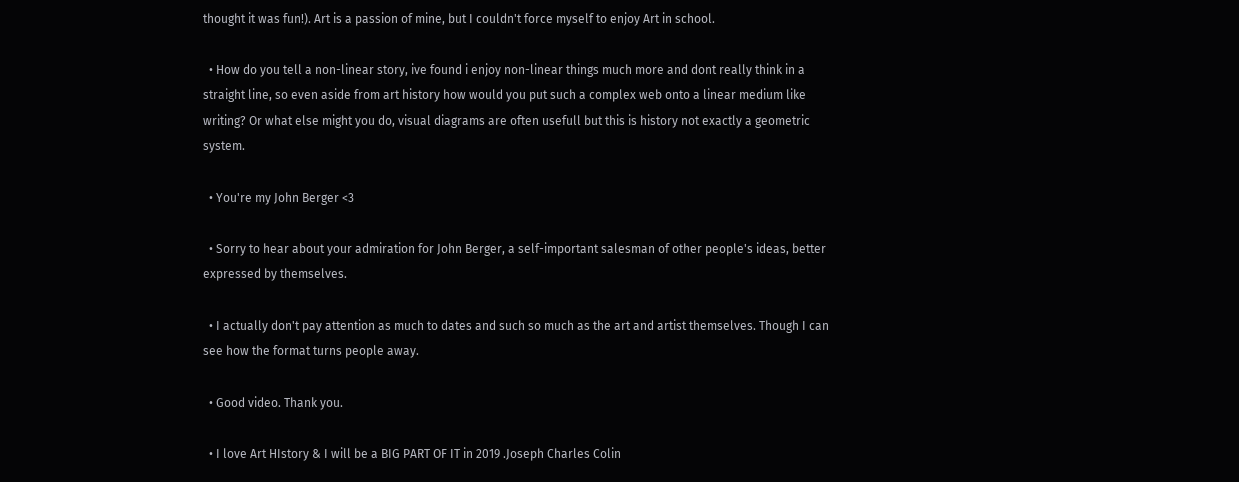thought it was fun!). Art is a passion of mine, but I couldn't force myself to enjoy Art in school.

  • How do you tell a non-linear story, ive found i enjoy non-linear things much more and dont really think in a straight line, so even aside from art history how would you put such a complex web onto a linear medium like writing? Or what else might you do, visual diagrams are often usefull but this is history not exactly a geometric system.

  • You're my John Berger <3

  • Sorry to hear about your admiration for John Berger, a self-important salesman of other people's ideas, better expressed by themselves.

  • I actually don't pay attention as much to dates and such so much as the art and artist themselves. Though I can see how the format turns people away.

  • Good video. Thank you.

  • I love Art HIstory & I will be a BIG PART OF IT in 2019 .Joseph Charles Colin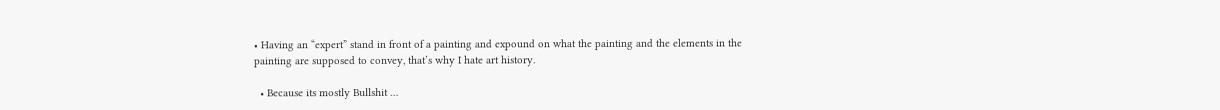• Having an “expert” stand in front of a painting and expound on what the painting and the elements in the painting are supposed to convey, that’s why I hate art history.

  • Because its mostly Bullshit …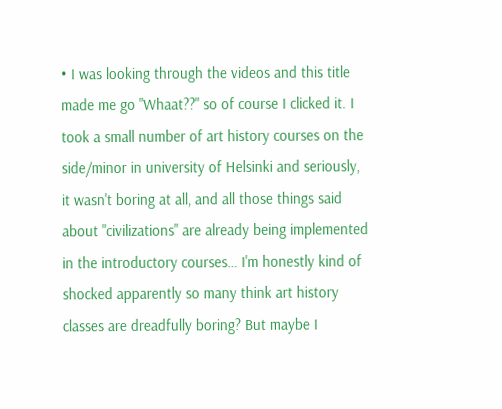• I was looking through the videos and this title made me go "Whaat??" so of course I clicked it. I took a small number of art history courses on the side/minor in university of Helsinki and seriously, it wasn't boring at all, and all those things said about "civilizations" are already being implemented in the introductory courses… I'm honestly kind of shocked apparently so many think art history classes are dreadfully boring? But maybe I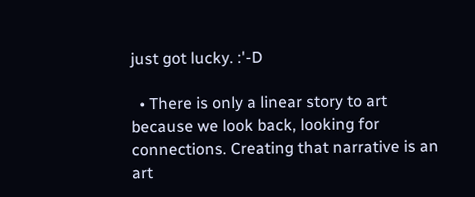just got lucky. :'-D

  • There is only a linear story to art because we look back, looking for connections. Creating that narrative is an art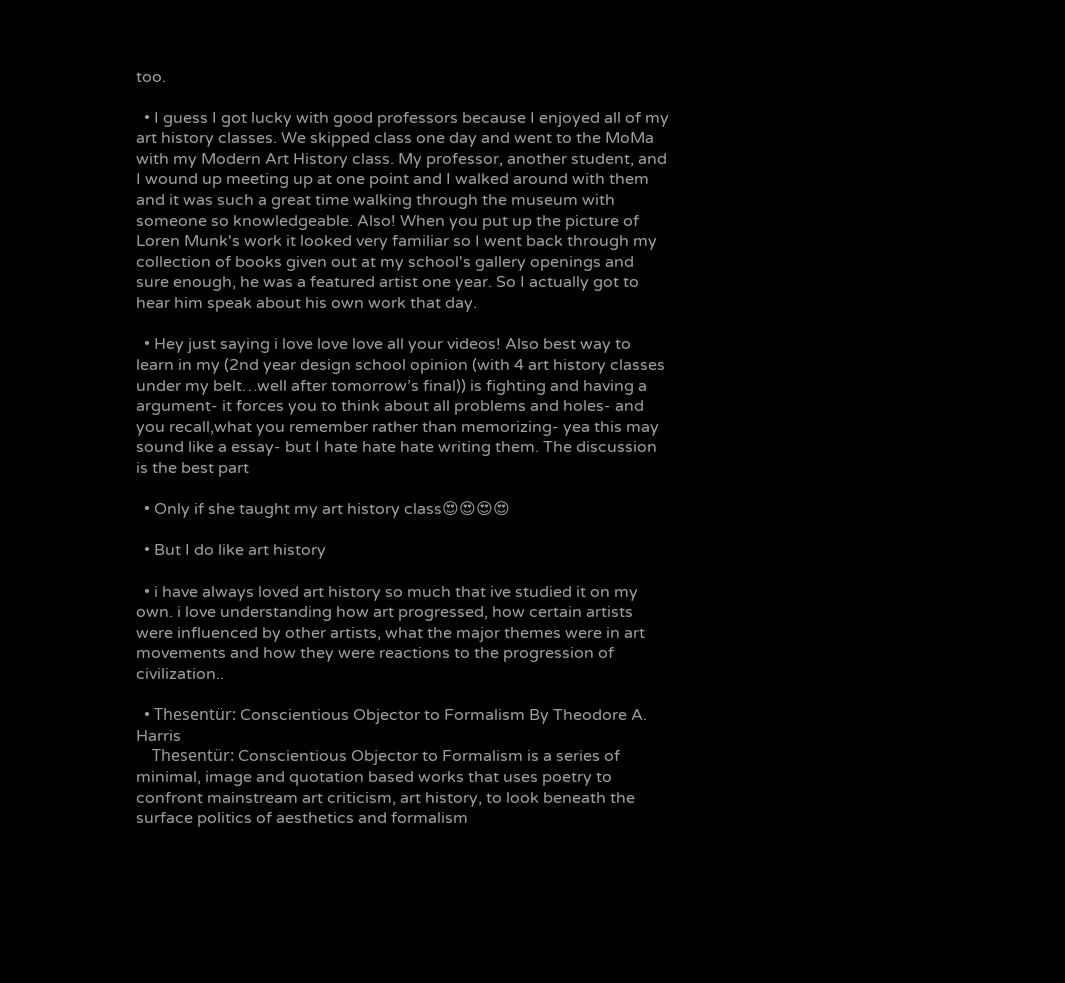too.

  • I guess I got lucky with good professors because I enjoyed all of my art history classes. We skipped class one day and went to the MoMa with my Modern Art History class. My professor, another student, and I wound up meeting up at one point and I walked around with them and it was such a great time walking through the museum with someone so knowledgeable. Also! When you put up the picture of Loren Munk's work it looked very familiar so I went back through my collection of books given out at my school's gallery openings and sure enough, he was a featured artist one year. So I actually got to hear him speak about his own work that day.

  • Hey just saying i love love love all your videos! Also best way to learn in my (2nd year design school opinion (with 4 art history classes under my belt…well after tomorrow’s final)) is fighting and having a argument- it forces you to think about all problems and holes- and you recall,what you remember rather than memorizing- yea this may sound like a essay- but I hate hate hate writing them. The discussion is the best part

  • Only if she taught my art history class😍😍😍😍

  • But I do like art history

  • i have always loved art history so much that ive studied it on my own. i love understanding how art progressed, how certain artists were influenced by other artists, what the major themes were in art movements and how they were reactions to the progression of civilization..

  • Thesentür: Conscientious Objector to Formalism By Theodore A. Harris
    Thesentür: Conscientious Objector to Formalism is a series of minimal, image and quotation based works that uses poetry to confront mainstream art criticism, art history, to look beneath the surface politics of aesthetics and formalism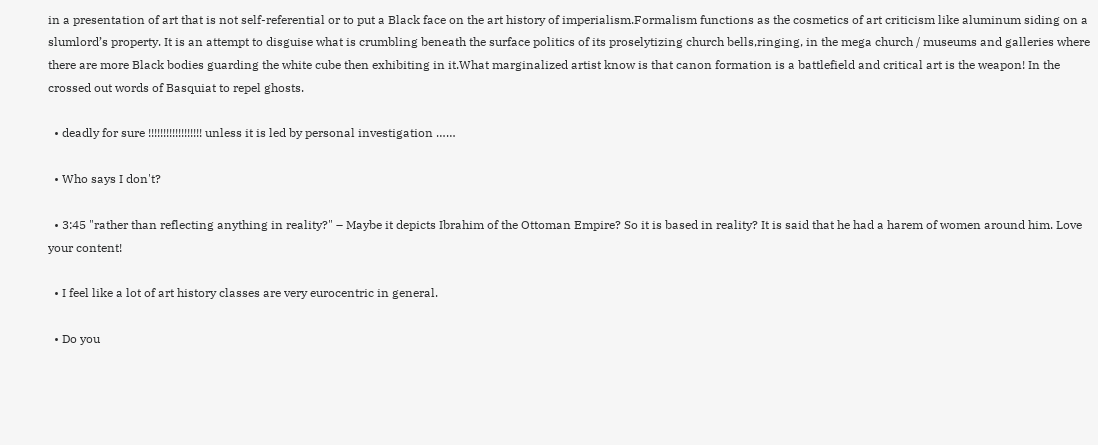in a presentation of art that is not self-referential or to put a Black face on the art history of imperialism.Formalism functions as the cosmetics of art criticism like aluminum siding on a slumlord’s property. It is an attempt to disguise what is crumbling beneath the surface politics of its proselytizing church bells,ringing, in the mega church / museums and galleries where there are more Black bodies guarding the white cube then exhibiting in it.What marginalized artist know is that canon formation is a battlefield and critical art is the weapon! In the crossed out words of Basquiat to repel ghosts.

  • deadly for sure !!!!!!!!!!!!!!!!!! unless it is led by personal investigation ……

  • Who says I don't?

  • 3:45 "rather than reflecting anything in reality?" – Maybe it depicts Ibrahim of the Ottoman Empire? So it is based in reality? It is said that he had a harem of women around him. Love your content!

  • I feel like a lot of art history classes are very eurocentric in general.

  • Do you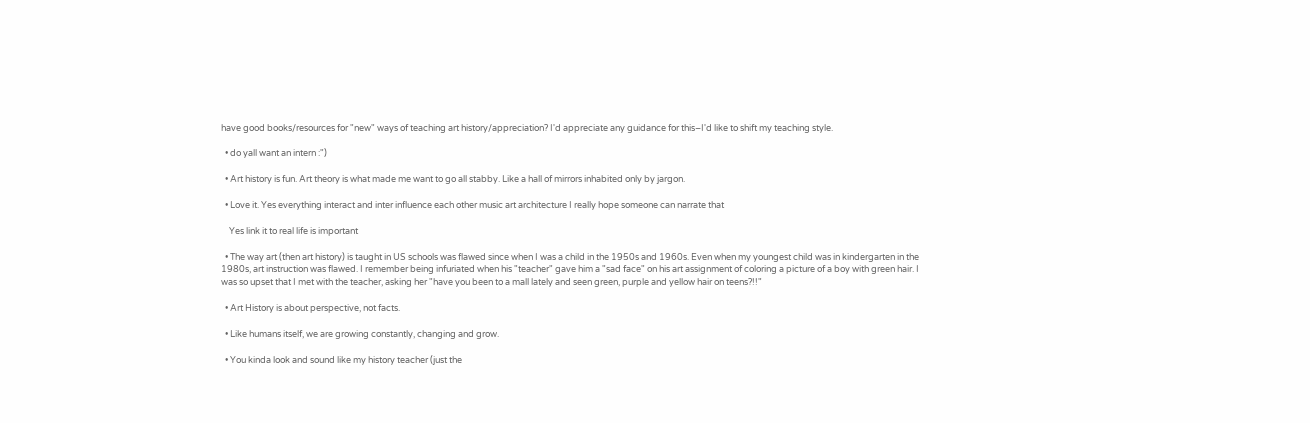have good books/resources for "new" ways of teaching art history/appreciation? I'd appreciate any guidance for this–I'd like to shift my teaching style.

  • do yall want an intern :")

  • Art history is fun. Art theory is what made me want to go all stabby. Like a hall of mirrors inhabited only by jargon.

  • Love it. Yes everything interact and inter influence each other music art architecture I really hope someone can narrate that

    Yes link it to real life is important

  • The way art (then art history) is taught in US schools was flawed since when I was a child in the 1950s and 1960s. Even when my youngest child was in kindergarten in the 1980s, art instruction was flawed. I remember being infuriated when his "teacher" gave him a "sad face" on his art assignment of coloring a picture of a boy with green hair. I was so upset that I met with the teacher, asking her "have you been to a mall lately and seen green, purple and yellow hair on teens?!!"

  • Art History is about perspective, not facts.

  • Like humans itself, we are growing constantly, changing and grow.

  • You kinda look and sound like my history teacher (just the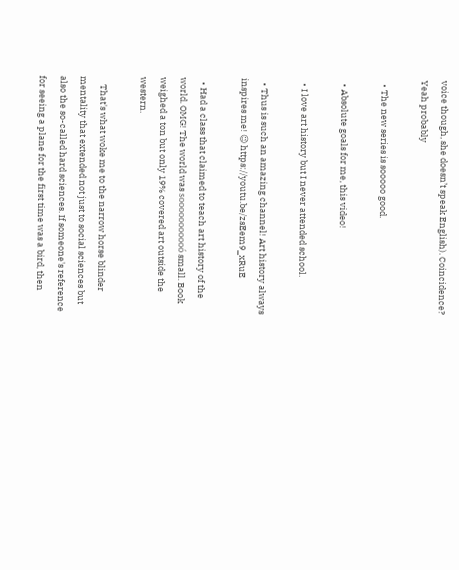voice though, she doesn’t speak English). Coincidence? Yeah probably

  • The new series is sooooo good.

  • Absolute goals for me, this video!

  • I love art history but I never attended school.

  • Thus is such an amazing channel! Art history always inspires me! 😉 https://youtu.be/zsEem9_xRuE

  • Had a class that claimed to teach art history of the world. OMG! The world was sooooooooooó small. Book weighed a ton but only 19% covered art outside the western.

    That's what woke me to the narrow horse blinder mentality that extended not just to social sciences but also the so-called hard sciences. If someone's reference for seeing a plane for the first time was a bird, then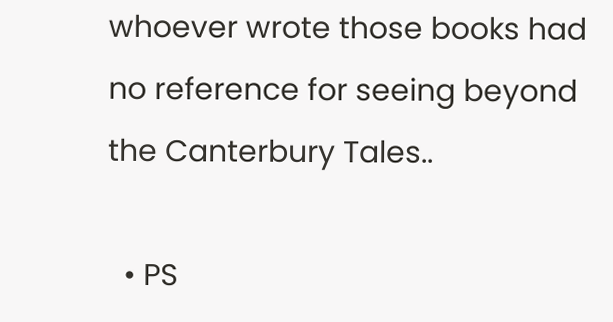whoever wrote those books had no reference for seeing beyond the Canterbury Tales..

  • PS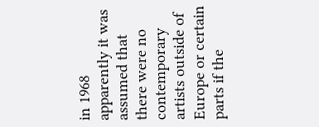in 1968 apparently it was assumed that there were no contemporary artists outside of Europe or certain parts if the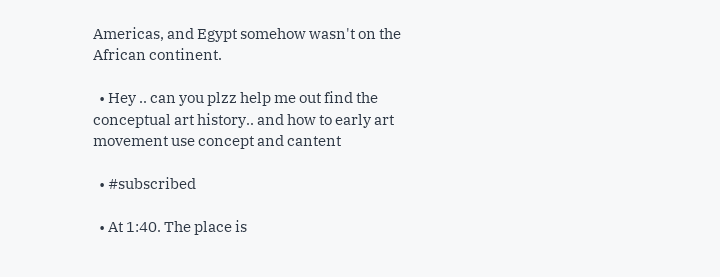Americas, and Egypt somehow wasn't on the African continent.

  • Hey .. can you plzz help me out find the conceptual art history.. and how to early art movement use concept and cantent

  • #subscribed

  • At 1:40. The place is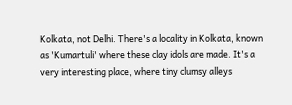Kolkata, not Delhi. There's a locality in Kolkata, known as 'Kumartuli' where these clay idols are made. It's a very interesting place, where tiny clumsy alleys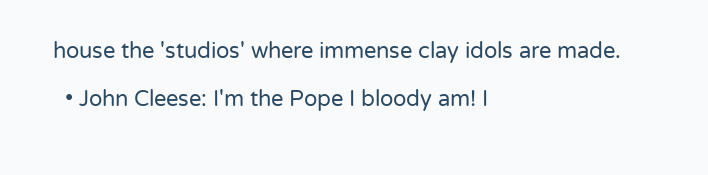house the 'studios' where immense clay idols are made.

  • John Cleese: I'm the Pope I bloody am! I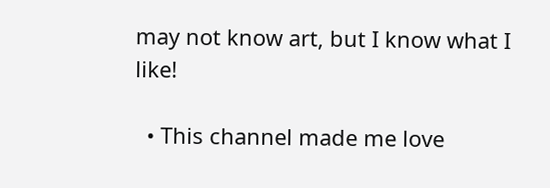may not know art, but I know what I like!

  • This channel made me love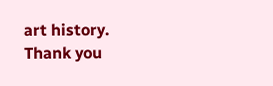art history. Thank you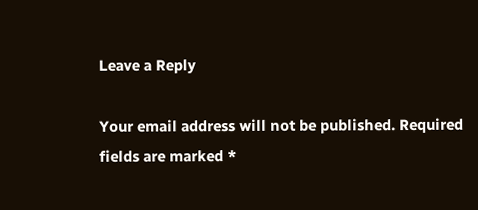Leave a Reply

Your email address will not be published. Required fields are marked *